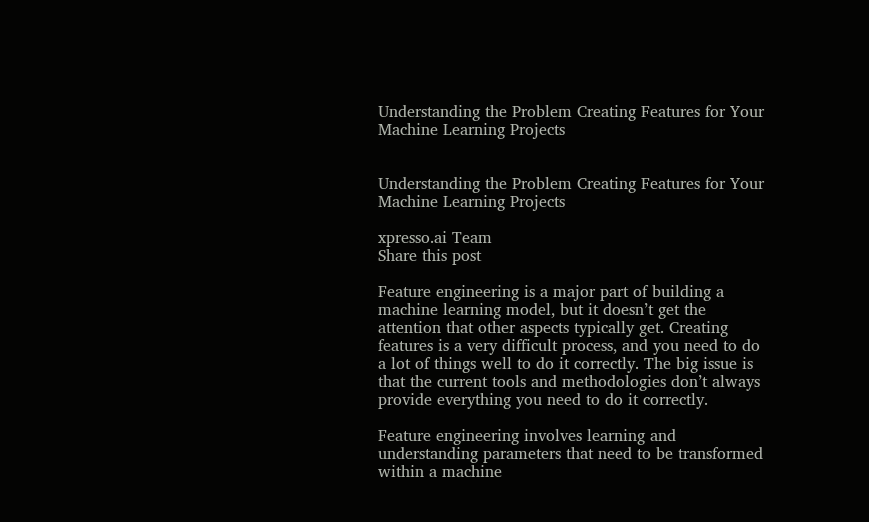Understanding the Problem Creating Features for Your Machine Learning Projects


Understanding the Problem Creating Features for Your Machine Learning Projects

xpresso.ai Team
Share this post

Feature engineering is a major part of building a machine learning model, but it doesn’t get the attention that other aspects typically get. Creating features is a very difficult process, and you need to do a lot of things well to do it correctly. The big issue is that the current tools and methodologies don’t always provide everything you need to do it correctly.

Feature engineering involves learning and understanding parameters that need to be transformed within a machine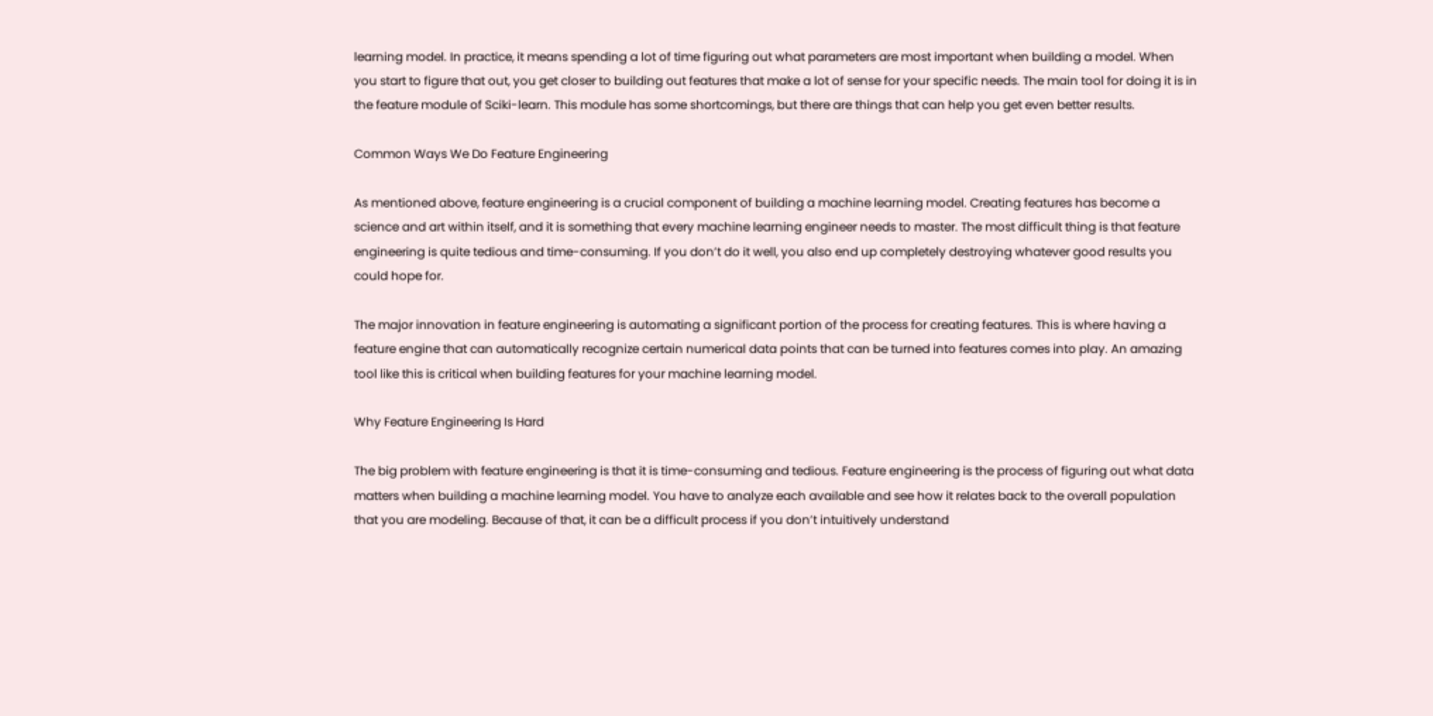learning model. In practice, it means spending a lot of time figuring out what parameters are most important when building a model. When you start to figure that out, you get closer to building out features that make a lot of sense for your specific needs. The main tool for doing it is in the feature module of Sciki-learn. This module has some shortcomings, but there are things that can help you get even better results.

Common Ways We Do Feature Engineering

As mentioned above, feature engineering is a crucial component of building a machine learning model. Creating features has become a science and art within itself, and it is something that every machine learning engineer needs to master. The most difficult thing is that feature engineering is quite tedious and time-consuming. If you don’t do it well, you also end up completely destroying whatever good results you could hope for.

The major innovation in feature engineering is automating a significant portion of the process for creating features. This is where having a feature engine that can automatically recognize certain numerical data points that can be turned into features comes into play. An amazing tool like this is critical when building features for your machine learning model.

Why Feature Engineering Is Hard

The big problem with feature engineering is that it is time-consuming and tedious. Feature engineering is the process of figuring out what data matters when building a machine learning model. You have to analyze each available and see how it relates back to the overall population that you are modeling. Because of that, it can be a difficult process if you don’t intuitively understand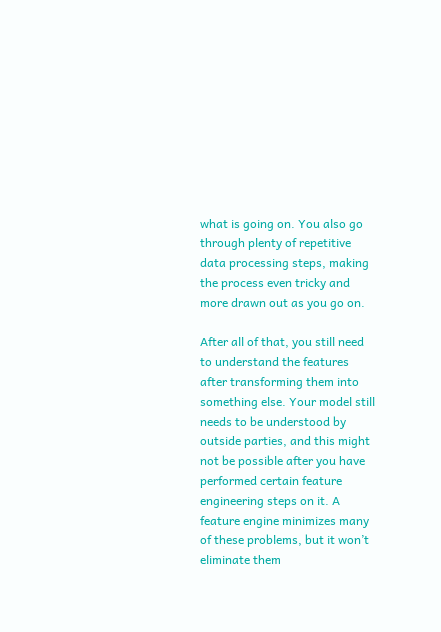what is going on. You also go through plenty of repetitive data processing steps, making the process even tricky and more drawn out as you go on.

After all of that, you still need to understand the features after transforming them into something else. Your model still needs to be understood by outside parties, and this might not be possible after you have performed certain feature engineering steps on it. A feature engine minimizes many of these problems, but it won’t eliminate them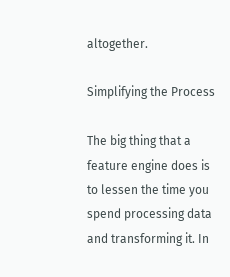altogether.

Simplifying the Process

The big thing that a feature engine does is to lessen the time you spend processing data and transforming it. In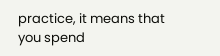practice, it means that you spend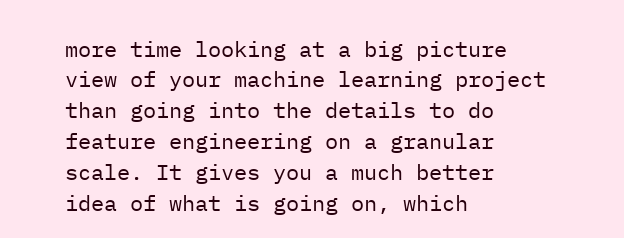more time looking at a big picture view of your machine learning project than going into the details to do feature engineering on a granular scale. It gives you a much better idea of what is going on, which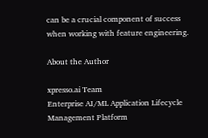can be a crucial component of success when working with feature engineering.

About the Author

xpresso.ai Team
Enterprise AI/ML Application Lifecycle Management Platform